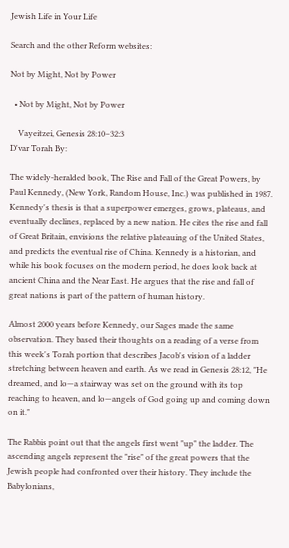Jewish Life in Your Life

Search and the other Reform websites:

Not by Might, Not by Power

  • Not by Might, Not by Power

    Vayeitzei, Genesis 28:10−32:3
D'var Torah By:

The widely-heralded book, The Rise and Fall of the Great Powers, by Paul Kennedy, (New York, Random House, Inc.) was published in 1987. Kennedy's thesis is that a superpower emerges, grows, plateaus, and eventually declines, replaced by a new nation. He cites the rise and fall of Great Britain, envisions the relative plateauing of the United States, and predicts the eventual rise of China. Kennedy is a historian, and while his book focuses on the modern period, he does look back at ancient China and the Near East. He argues that the rise and fall of great nations is part of the pattern of human history.

Almost 2000 years before Kennedy, our Sages made the same observation. They based their thoughts on a reading of a verse from this week's Torah portion that describes Jacob's vision of a ladder stretching between heaven and earth. As we read in Genesis 28:12, "He dreamed, and lo—a stairway was set on the ground with its top reaching to heaven, and lo—angels of God going up and coming down on it."

The Rabbis point out that the angels first went "up" the ladder. The ascending angels represent the "rise" of the great powers that the Jewish people had confronted over their history. They include the Babylonians,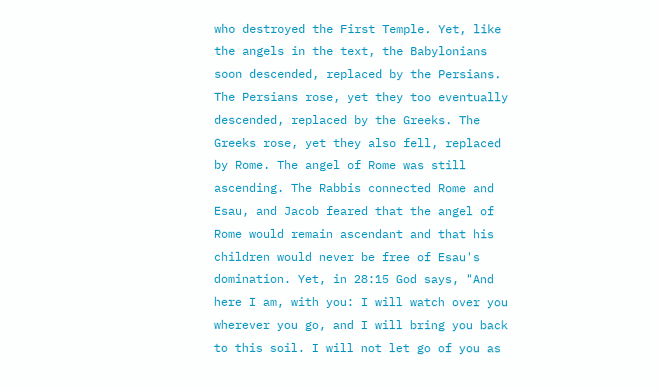who destroyed the First Temple. Yet, like the angels in the text, the Babylonians soon descended, replaced by the Persians. The Persians rose, yet they too eventually descended, replaced by the Greeks. The Greeks rose, yet they also fell, replaced by Rome. The angel of Rome was still ascending. The Rabbis connected Rome and Esau, and Jacob feared that the angel of Rome would remain ascendant and that his children would never be free of Esau's domination. Yet, in 28:15 God says, "And here I am, with you: I will watch over you wherever you go, and I will bring you back to this soil. I will not let go of you as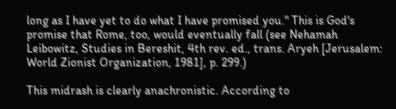long as I have yet to do what I have promised you." This is God's promise that Rome, too, would eventually fall (see Nehamah Leibowitz, Studies in Bereshit, 4th rev. ed., trans. Aryeh [Jerusalem: World Zionist Organization, 1981], p. 299.)

This midrash is clearly anachronistic. According to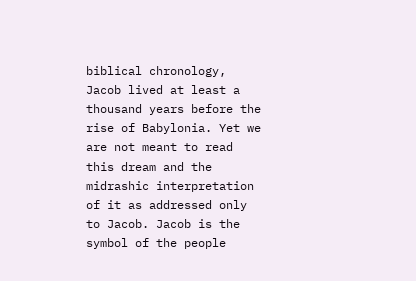biblical chronology, Jacob lived at least a thousand years before the rise of Babylonia. Yet we are not meant to read this dream and the midrashic interpretation of it as addressed only to Jacob. Jacob is the symbol of the people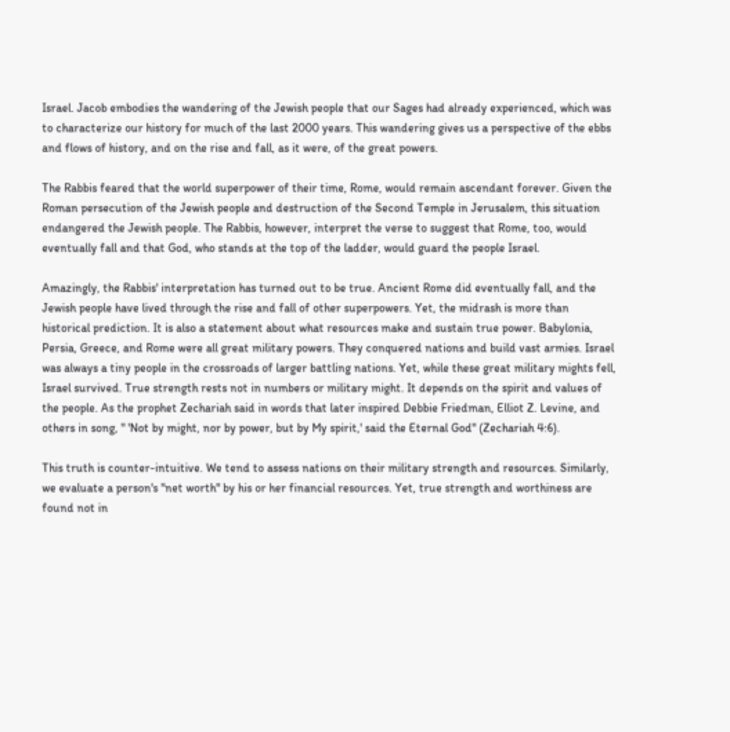Israel. Jacob embodies the wandering of the Jewish people that our Sages had already experienced, which was to characterize our history for much of the last 2000 years. This wandering gives us a perspective of the ebbs and flows of history, and on the rise and fall, as it were, of the great powers.

The Rabbis feared that the world superpower of their time, Rome, would remain ascendant forever. Given the Roman persecution of the Jewish people and destruction of the Second Temple in Jerusalem, this situation endangered the Jewish people. The Rabbis, however, interpret the verse to suggest that Rome, too, would eventually fall and that God, who stands at the top of the ladder, would guard the people Israel.

Amazingly, the Rabbis' interpretation has turned out to be true. Ancient Rome did eventually fall, and the Jewish people have lived through the rise and fall of other superpowers. Yet, the midrash is more than historical prediction. It is also a statement about what resources make and sustain true power. Babylonia, Persia, Greece, and Rome were all great military powers. They conquered nations and build vast armies. Israel was always a tiny people in the crossroads of larger battling nations. Yet, while these great military mights fell, Israel survived. True strength rests not in numbers or military might. It depends on the spirit and values of the people. As the prophet Zechariah said in words that later inspired Debbie Friedman, Elliot Z. Levine, and others in song, " 'Not by might, nor by power, but by My spirit,' said the Eternal God" (Zechariah 4:6).

This truth is counter-intuitive. We tend to assess nations on their military strength and resources. Similarly, we evaluate a person's "net worth" by his or her financial resources. Yet, true strength and worthiness are found not in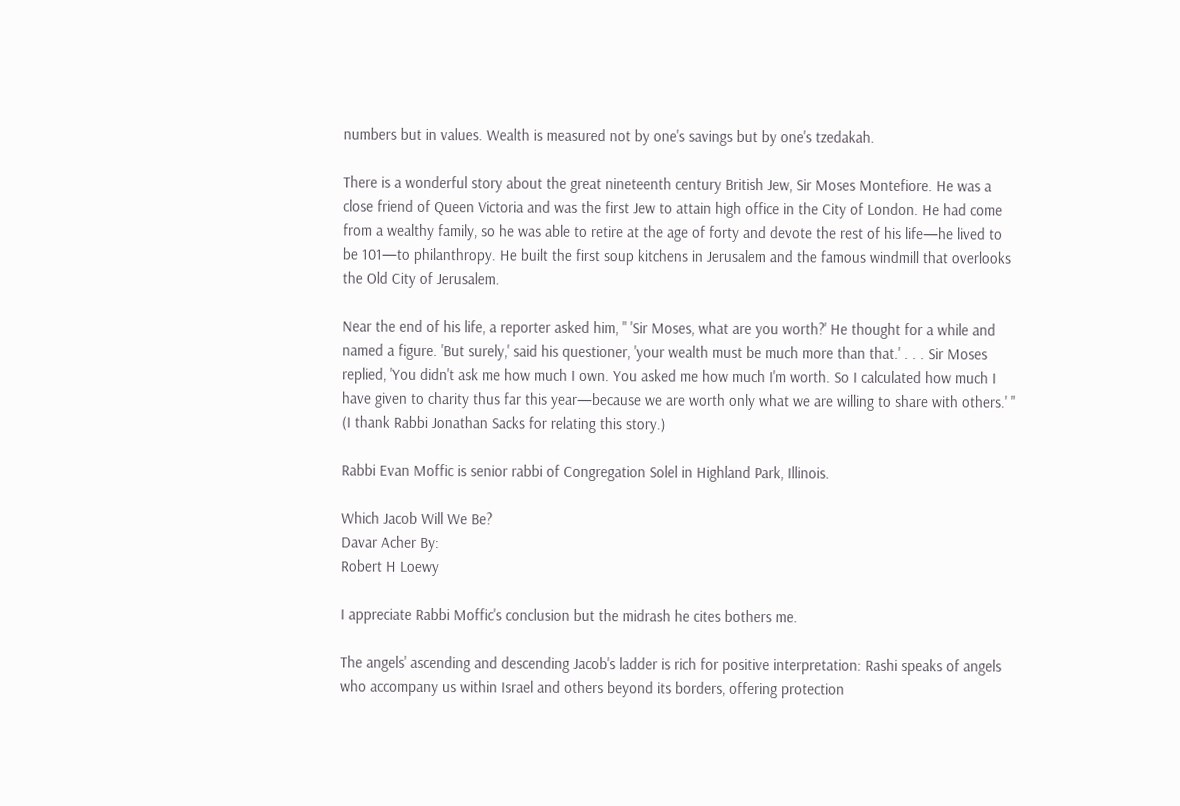numbers but in values. Wealth is measured not by one's savings but by one's tzedakah.

There is a wonderful story about the great nineteenth century British Jew, Sir Moses Montefiore. He was a close friend of Queen Victoria and was the first Jew to attain high office in the City of London. He had come from a wealthy family, so he was able to retire at the age of forty and devote the rest of his life—he lived to be 101—to philanthropy. He built the first soup kitchens in Jerusalem and the famous windmill that overlooks the Old City of Jerusalem.

Near the end of his life, a reporter asked him, " 'Sir Moses, what are you worth?' He thought for a while and named a figure. 'But surely,' said his questioner, 'your wealth must be much more than that.' . . . Sir Moses replied, 'You didn't ask me how much I own. You asked me how much I'm worth. So I calculated how much I have given to charity thus far this year—because we are worth only what we are willing to share with others.' " (I thank Rabbi Jonathan Sacks for relating this story.)

Rabbi Evan Moffic is senior rabbi of Congregation Solel in Highland Park, Illinois.

Which Jacob Will We Be?
Davar Acher By:
Robert H Loewy

I appreciate Rabbi Moffic's conclusion but the midrash he cites bothers me.

The angels' ascending and descending Jacob's ladder is rich for positive interpretation: Rashi speaks of angels who accompany us within Israel and others beyond its borders, offering protection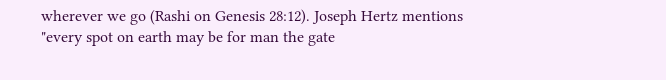wherever we go (Rashi on Genesis 28:12). Joseph Hertz mentions "every spot on earth may be for man the gate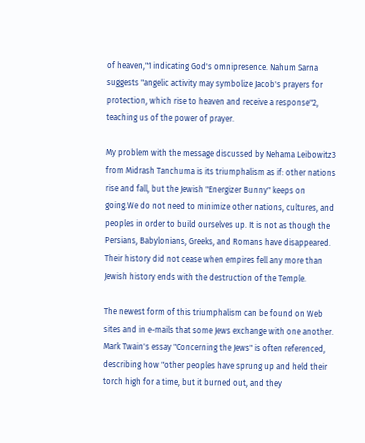of heaven,"1 indicating God's omnipresence. Nahum Sarna suggests "angelic activity may symbolize Jacob's prayers for protection, which rise to heaven and receive a response"2, teaching us of the power of prayer.

My problem with the message discussed by Nehama Leibowitz3 from Midrash Tanchuma is its triumphalism as if: other nations rise and fall, but the Jewish "Energizer Bunny" keeps on going.We do not need to minimize other nations, cultures, and peoples in order to build ourselves up. It is not as though the Persians, Babylonians, Greeks, and Romans have disappeared. Their history did not cease when empires fell any more than Jewish history ends with the destruction of the Temple.

The newest form of this triumphalism can be found on Web sites and in e-mails that some Jews exchange with one another. Mark Twain's essay "Concerning the Jews" is often referenced, describing how "other peoples have sprung up and held their torch high for a time, but it burned out, and they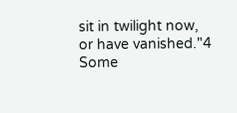sit in twilight now, or have vanished."4 Some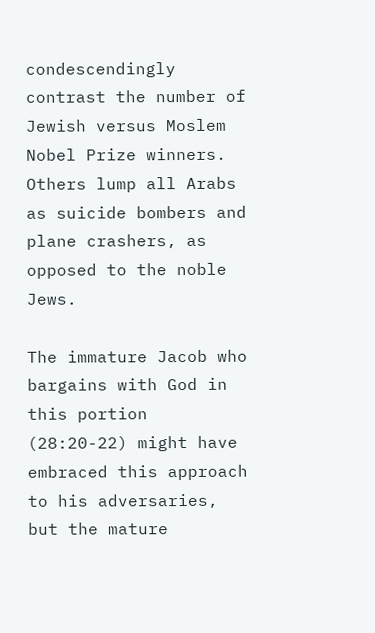condescendingly contrast the number of Jewish versus Moslem Nobel Prize winners. Others lump all Arabs as suicide bombers and plane crashers, as opposed to the noble Jews.

The immature Jacob who bargains with God in this portion (28:20-22) might have embraced this approach to his adversaries, but the mature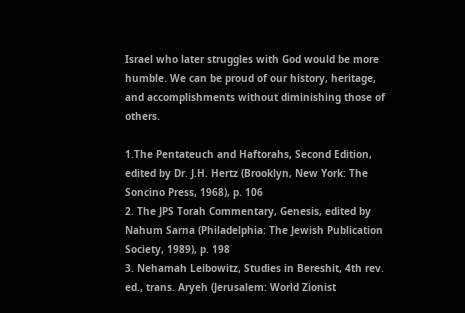Israel who later struggles with God would be more humble. We can be proud of our history, heritage, and accomplishments without diminishing those of others.

1.The Pentateuch and Haftorahs, Second Edition, edited by Dr. J.H. Hertz (Brooklyn, New York: The Soncino Press, 1968), p. 106
2. The JPS Torah Commentary, Genesis, edited by Nahum Sarna (Philadelphia: The Jewish Publication Society, 1989), p. 198
3. Nehamah Leibowitz, Studies in Bereshit, 4th rev. ed., trans. Aryeh (Jerusalem: World Zionist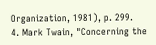Organization, 1981), p. 299.
4. Mark Twain, "Concerning the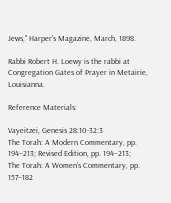Jews," Harper's Magazine, March, 1898.

Rabbi Robert H. Loewy is the rabbi at Congregation Gates of Prayer in Metairie, Louisianna.

Reference Materials:

Vayeitzei, Genesis 28:10-32:3
The Torah: A Modern Commentary, pp. 194–213; Revised Edition, pp. 194–213;
The Torah: A Women's Commentary, pp. 157–182